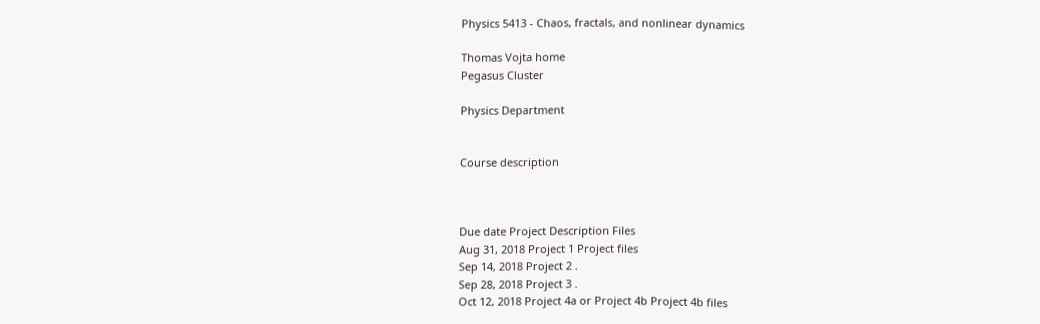Physics 5413 - Chaos, fractals, and nonlinear dynamics

Thomas Vojta home
Pegasus Cluster

Physics Department


Course description



Due date Project Description Files
Aug 31, 2018 Project 1 Project files
Sep 14, 2018 Project 2 .
Sep 28, 2018 Project 3 .
Oct 12, 2018 Project 4a or Project 4b Project 4b files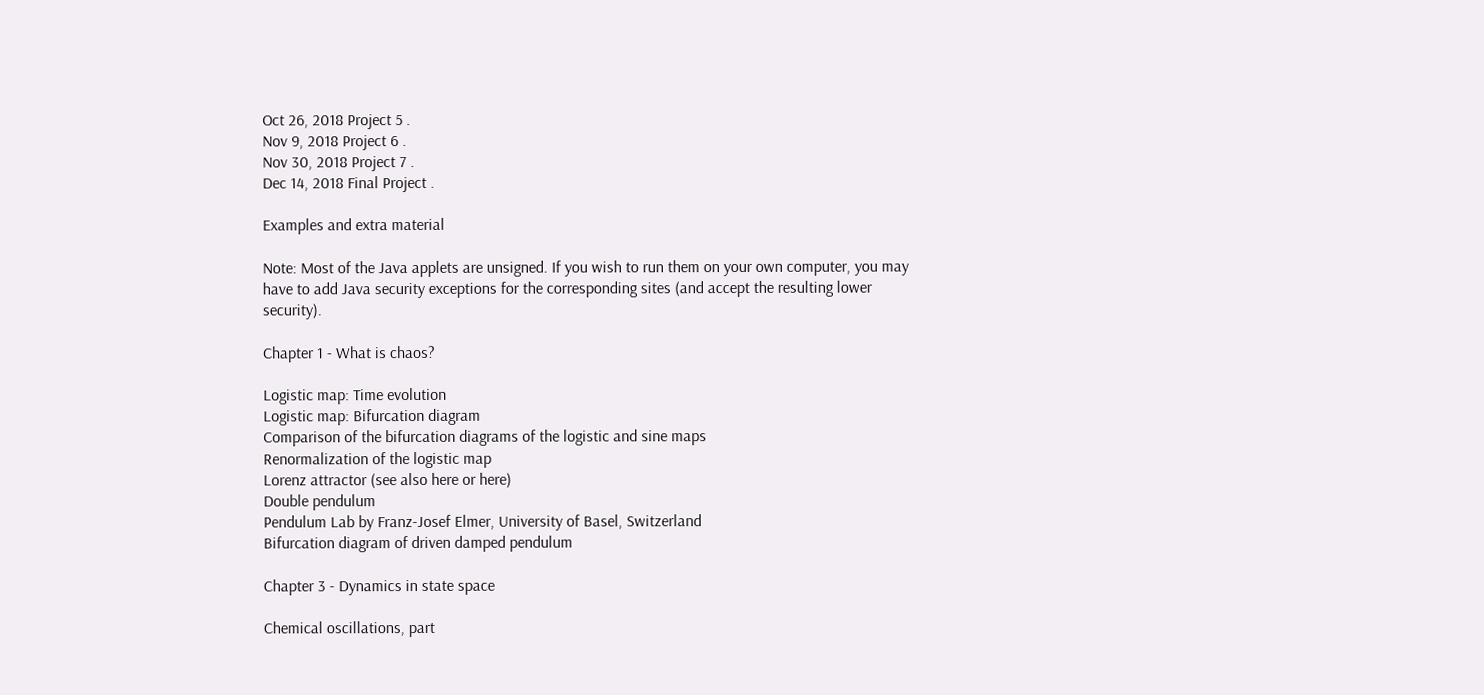Oct 26, 2018 Project 5 .
Nov 9, 2018 Project 6 .
Nov 30, 2018 Project 7 .
Dec 14, 2018 Final Project .

Examples and extra material

Note: Most of the Java applets are unsigned. If you wish to run them on your own computer, you may have to add Java security exceptions for the corresponding sites (and accept the resulting lower security).

Chapter 1 - What is chaos?

Logistic map: Time evolution
Logistic map: Bifurcation diagram
Comparison of the bifurcation diagrams of the logistic and sine maps
Renormalization of the logistic map
Lorenz attractor (see also here or here)
Double pendulum
Pendulum Lab by Franz-Josef Elmer, University of Basel, Switzerland
Bifurcation diagram of driven damped pendulum

Chapter 3 - Dynamics in state space

Chemical oscillations, part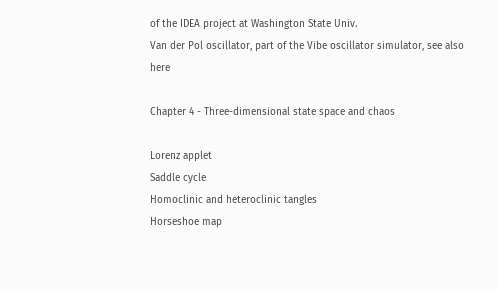of the IDEA project at Washington State Univ.
Van der Pol oscillator, part of the Vibe oscillator simulator, see also here

Chapter 4 - Three-dimensional state space and chaos

Lorenz applet
Saddle cycle
Homoclinic and heteroclinic tangles
Horseshoe map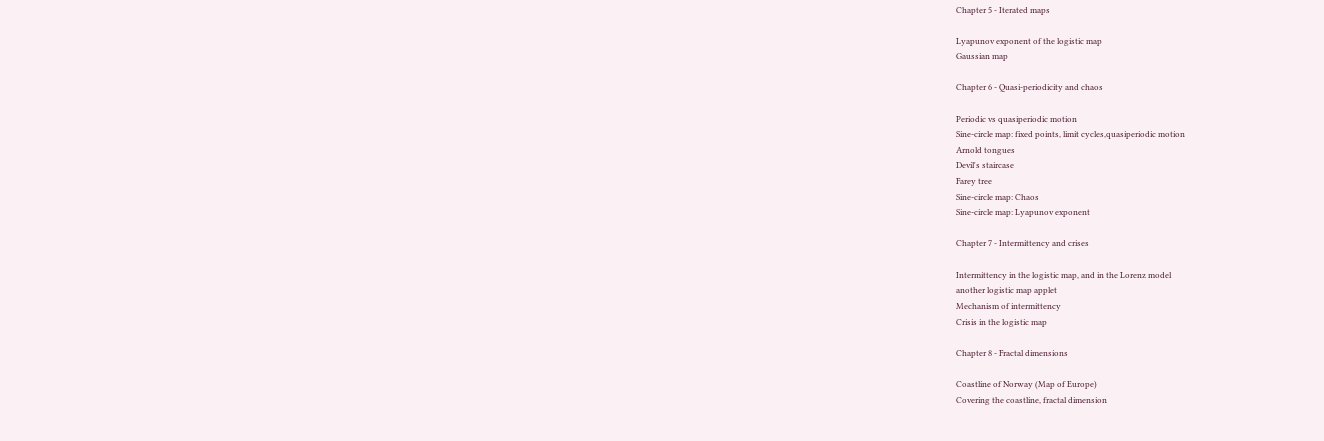Chapter 5 - Iterated maps

Lyapunov exponent of the logistic map
Gaussian map

Chapter 6 - Quasi-periodicity and chaos

Periodic vs quasiperiodic motion
Sine-circle map: fixed points, limit cycles,quasiperiodic motion
Arnold tongues
Devil's staircase
Farey tree
Sine-circle map: Chaos
Sine-circle map: Lyapunov exponent

Chapter 7 - Intermittency and crises

Intermittency in the logistic map, and in the Lorenz model
another logistic map applet
Mechanism of intermittency
Crisis in the logistic map

Chapter 8 - Fractal dimensions

Coastline of Norway (Map of Europe)
Covering the coastline, fractal dimension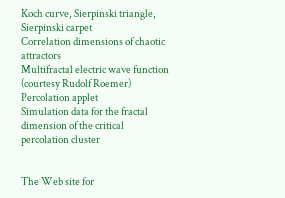Koch curve, Sierpinski triangle, Sierpinski carpet
Correlation dimensions of chaotic attractors
Multifractal electric wave function (courtesy Rudolf Roemer)
Percolation applet
Simulation data for the fractal dimension of the critical percolation cluster


The Web site for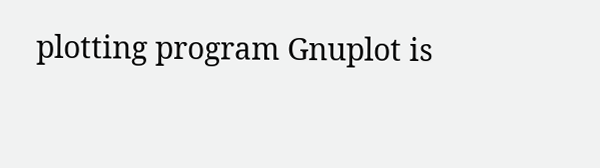plotting program Gnuplot is